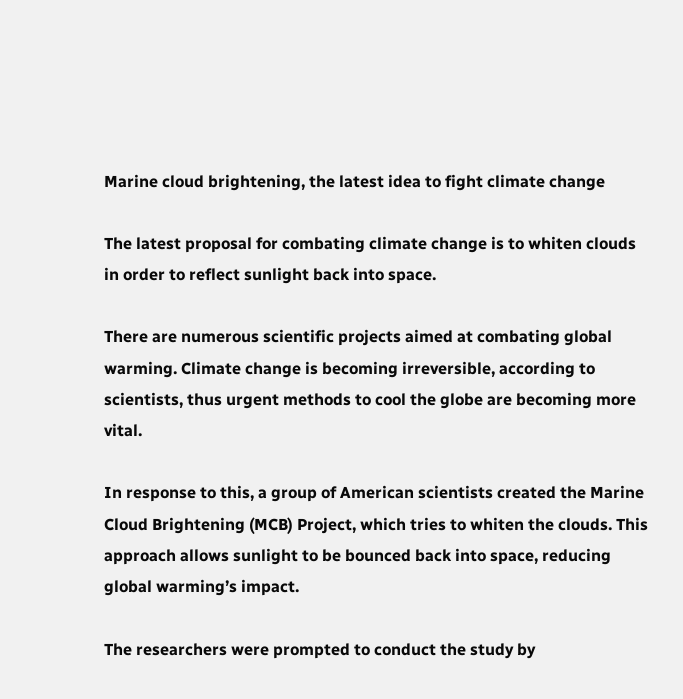Marine cloud brightening, the latest idea to fight climate change

The latest proposal for combating climate change is to whiten clouds in order to reflect sunlight back into space.

There are numerous scientific projects aimed at combating global warming. Climate change is becoming irreversible, according to scientists, thus urgent methods to cool the globe are becoming more vital.

In response to this, a group of American scientists created the Marine Cloud Brightening (MCB) Project, which tries to whiten the clouds. This approach allows sunlight to be bounced back into space, reducing global warming’s impact.

The researchers were prompted to conduct the study by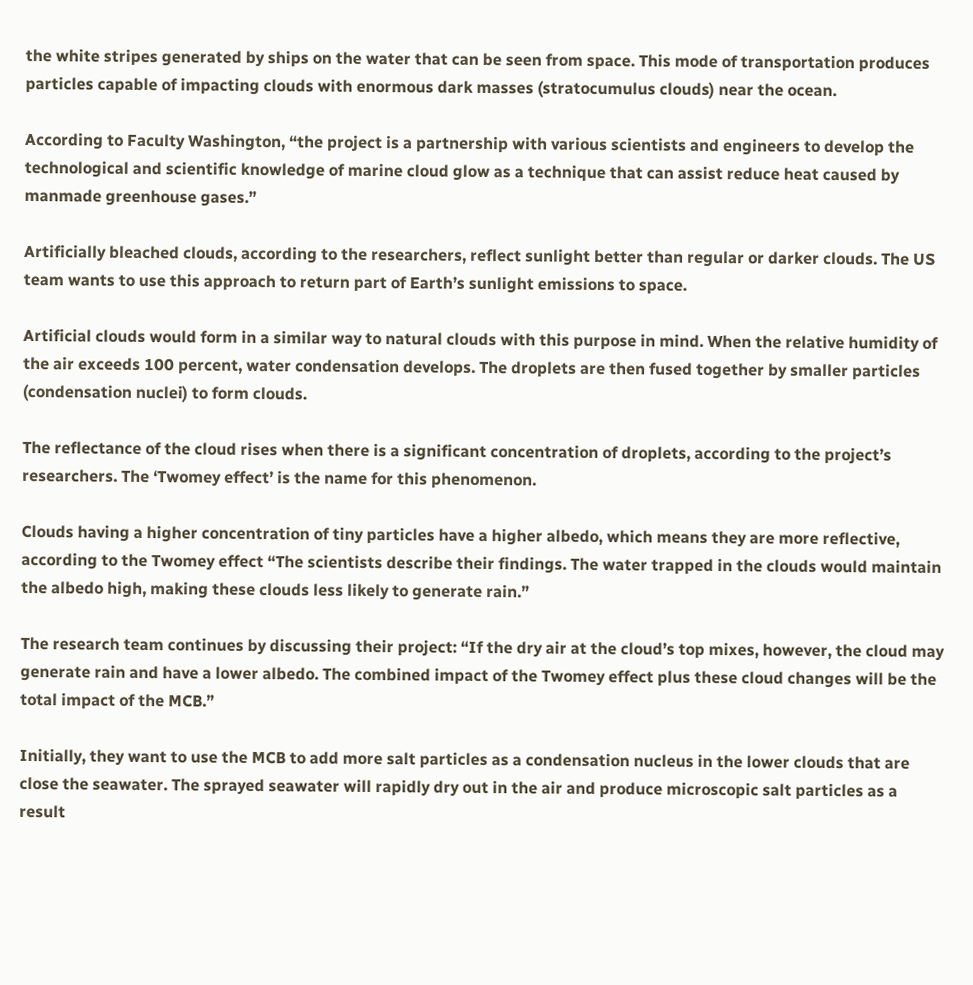the white stripes generated by ships on the water that can be seen from space. This mode of transportation produces particles capable of impacting clouds with enormous dark masses (stratocumulus clouds) near the ocean.

According to Faculty Washington, “the project is a partnership with various scientists and engineers to develop the technological and scientific knowledge of marine cloud glow as a technique that can assist reduce heat caused by manmade greenhouse gases.”

Artificially bleached clouds, according to the researchers, reflect sunlight better than regular or darker clouds. The US team wants to use this approach to return part of Earth’s sunlight emissions to space.

Artificial clouds would form in a similar way to natural clouds with this purpose in mind. When the relative humidity of the air exceeds 100 percent, water condensation develops. The droplets are then fused together by smaller particles (condensation nuclei) to form clouds.

The reflectance of the cloud rises when there is a significant concentration of droplets, according to the project’s researchers. The ‘Twomey effect’ is the name for this phenomenon.

Clouds having a higher concentration of tiny particles have a higher albedo, which means they are more reflective, according to the Twomey effect “The scientists describe their findings. The water trapped in the clouds would maintain the albedo high, making these clouds less likely to generate rain.”

The research team continues by discussing their project: “If the dry air at the cloud’s top mixes, however, the cloud may generate rain and have a lower albedo. The combined impact of the Twomey effect plus these cloud changes will be the total impact of the MCB.”

Initially, they want to use the MCB to add more salt particles as a condensation nucleus in the lower clouds that are close the seawater. The sprayed seawater will rapidly dry out in the air and produce microscopic salt particles as a result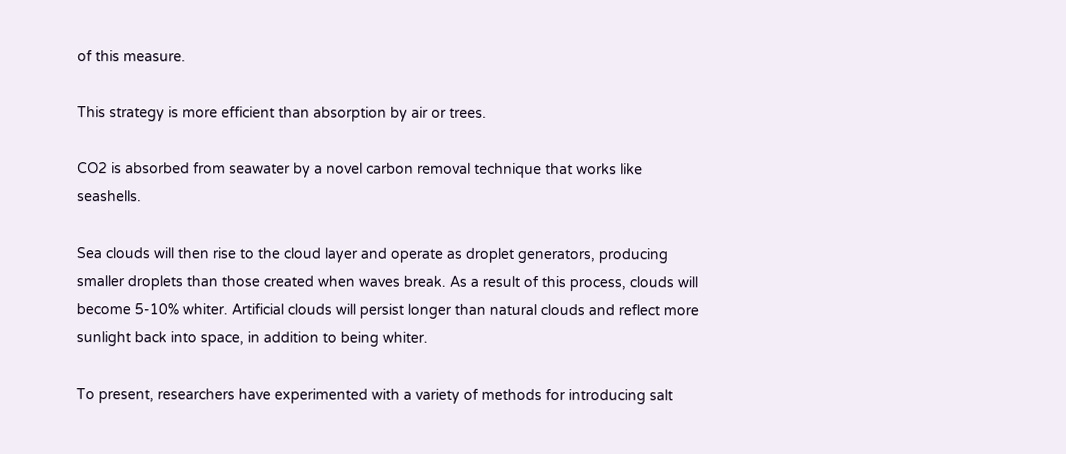of this measure.

This strategy is more efficient than absorption by air or trees.

CO2 is absorbed from seawater by a novel carbon removal technique that works like seashells.

Sea clouds will then rise to the cloud layer and operate as droplet generators, producing smaller droplets than those created when waves break. As a result of this process, clouds will become 5-10% whiter. Artificial clouds will persist longer than natural clouds and reflect more sunlight back into space, in addition to being whiter.

To present, researchers have experimented with a variety of methods for introducing salt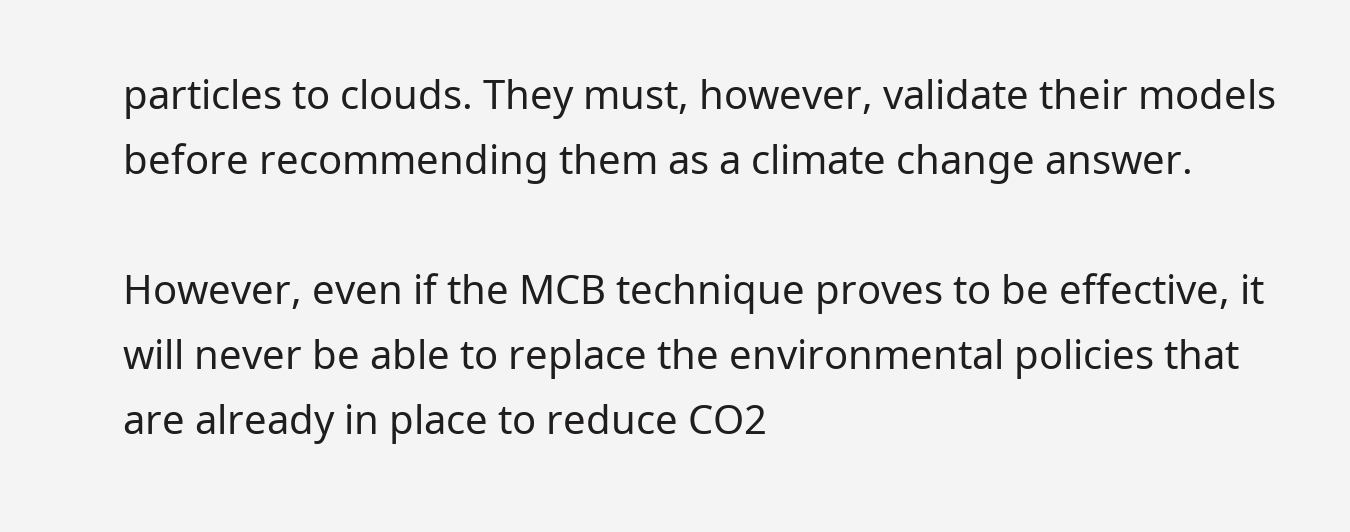particles to clouds. They must, however, validate their models before recommending them as a climate change answer.

However, even if the MCB technique proves to be effective, it will never be able to replace the environmental policies that are already in place to reduce CO2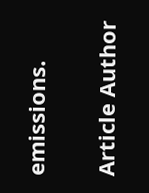emissions.

Article Author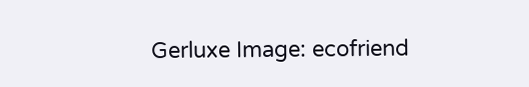Gerluxe Image: ecofriend